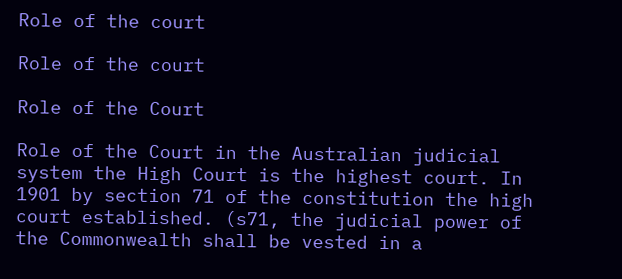Role of the court

Role of the court

Role of the Court

Role of the Court in the Australian judicial system the High Court is the highest court. In 1901 by section 71 of the constitution the high court established. (s71, the judicial power of the Commonwealth shall be vested in a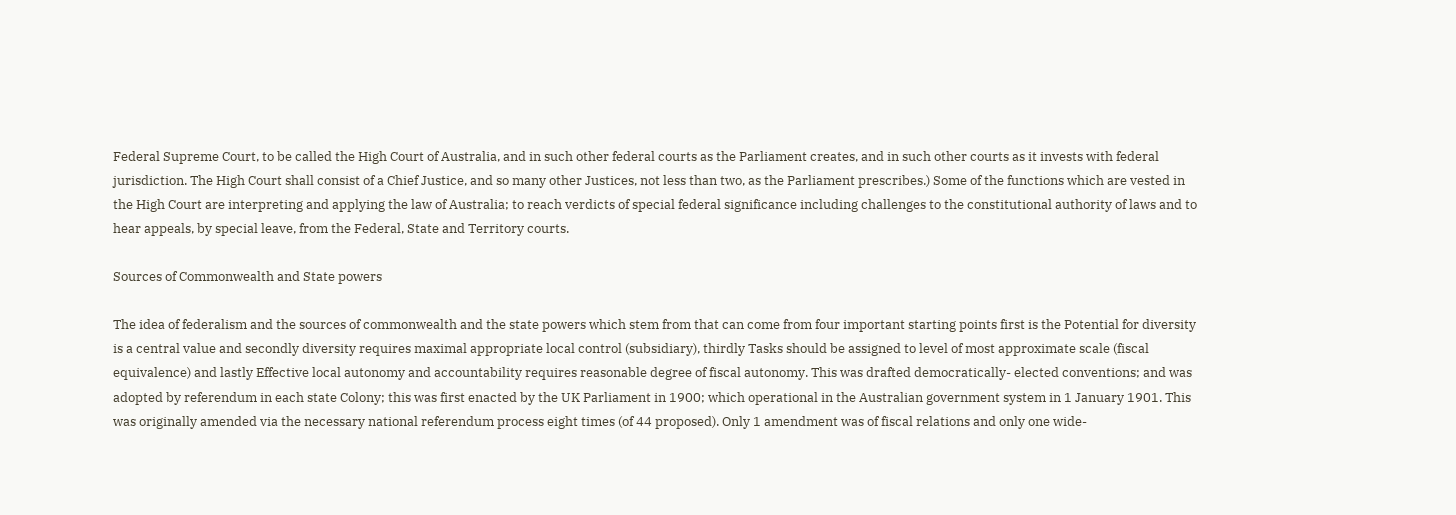Federal Supreme Court, to be called the High Court of Australia, and in such other federal courts as the Parliament creates, and in such other courts as it invests with federal jurisdiction. The High Court shall consist of a Chief Justice, and so many other Justices, not less than two, as the Parliament prescribes.) Some of the functions which are vested in the High Court are interpreting and applying the law of Australia; to reach verdicts of special federal significance including challenges to the constitutional authority of laws and to hear appeals, by special leave, from the Federal, State and Territory courts.

Sources of Commonwealth and State powers

The idea of federalism and the sources of commonwealth and the state powers which stem from that can come from four important starting points first is the Potential for diversity is a central value and secondly diversity requires maximal appropriate local control (subsidiary), thirdly Tasks should be assigned to level of most approximate scale (fiscal equivalence) and lastly Effective local autonomy and accountability requires reasonable degree of fiscal autonomy. This was drafted democratically- elected conventions; and was adopted by referendum in each state Colony; this was first enacted by the UK Parliament in 1900; which operational in the Australian government system in 1 January 1901. This was originally amended via the necessary national referendum process eight times (of 44 proposed). Only 1 amendment was of fiscal relations and only one wide-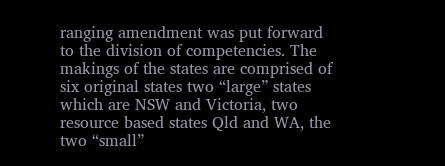ranging amendment was put forward to the division of competencies. The makings of the states are comprised of six original states two “large” states which are NSW and Victoria, two resource based states Qld and WA, the two “small”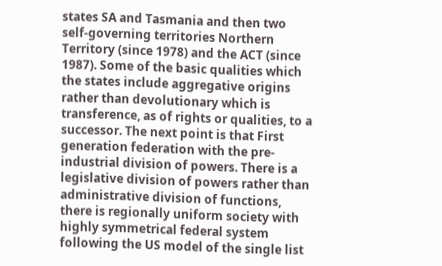states SA and Tasmania and then two self-governing territories Northern Territory (since 1978) and the ACT (since 1987). Some of the basic qualities which the states include aggregative origins rather than devolutionary which is transference, as of rights or qualities, to a successor. The next point is that First generation federation with the pre-industrial division of powers. There is a legislative division of powers rather than administrative division of functions, there is regionally uniform society with highly symmetrical federal system following the US model of the single list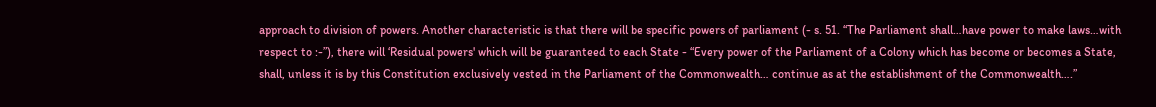approach to division of powers. Another characteristic is that there will be specific powers of parliament (- s. 51. “The Parliament shall…have power to make laws…with respect to :-”), there will ‘Residual powers' which will be guaranteed to each State - “Every power of the Parliament of a Colony which has become or becomes a State, shall, unless it is by this Constitution exclusively vested in the Parliament of the Commonwealth… continue as at the establishment of the Commonwealth….”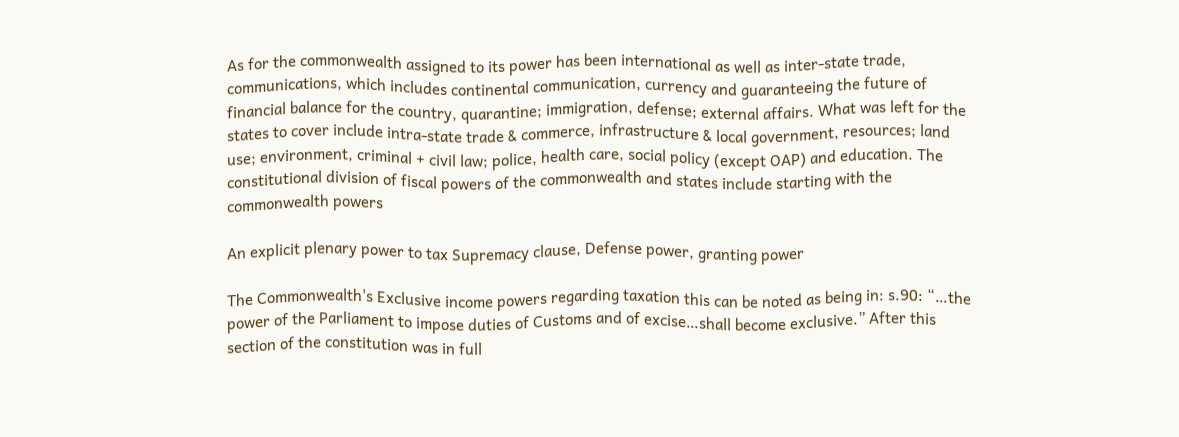As for the commonwealth assigned to its power has been international as well as inter-state trade, communications, which includes continental communication, currency and guaranteeing the future of financial balance for the country, quarantine; immigration, defense; external affairs. What was left for the states to cover include intra-state trade & commerce, infrastructure & local government, resources; land use; environment, criminal + civil law; police, health care, social policy (except OAP) and education. The constitutional division of fiscal powers of the commonwealth and states include starting with the commonwealth powers

An explicit plenary power to tax Supremacy clause, Defense power, granting power

The Commonwealth's Exclusive income powers regarding taxation this can be noted as being in: s.90: “…the power of the Parliament to impose duties of Customs and of excise…shall become exclusive.” After this section of the constitution was in full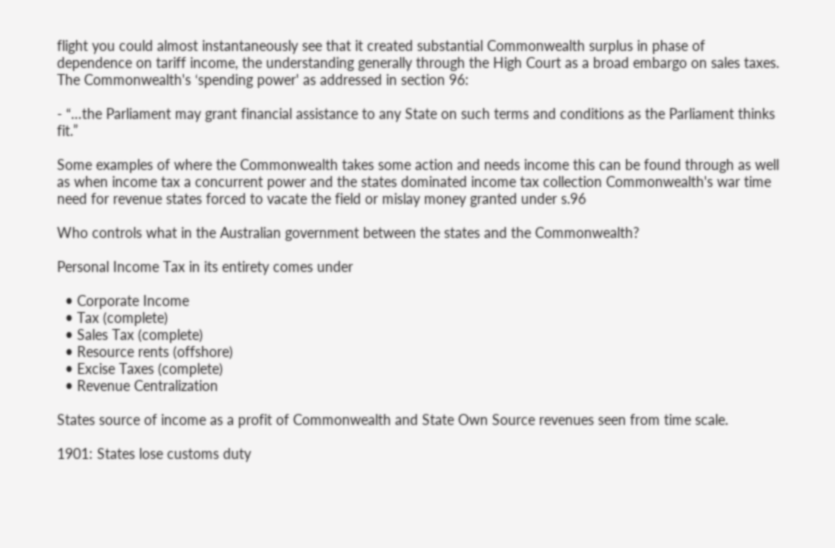flight you could almost instantaneously see that it created substantial Commonwealth surplus in phase of dependence on tariff income, the understanding generally through the High Court as a broad embargo on sales taxes. The Commonwealth's ‘spending power' as addressed in section 96:

- “…the Parliament may grant financial assistance to any State on such terms and conditions as the Parliament thinks fit.”

Some examples of where the Commonwealth takes some action and needs income this can be found through as well as when income tax a concurrent power and the states dominated income tax collection Commonwealth's war time need for revenue states forced to vacate the field or mislay money granted under s.96

Who controls what in the Australian government between the states and the Commonwealth?

Personal Income Tax in its entirety comes under

  • Corporate Income
  • Tax (complete)
  • Sales Tax (complete)
  • Resource rents (offshore)
  • Excise Taxes (complete)
  • Revenue Centralization

States source of income as a profit of Commonwealth and State Own Source revenues seen from time scale.

1901: States lose customs duty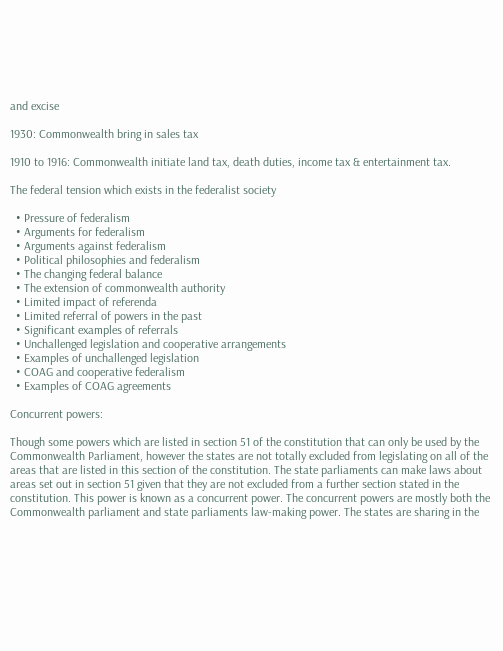and excise

1930: Commonwealth bring in sales tax

1910 to 1916: Commonwealth initiate land tax, death duties, income tax & entertainment tax.

The federal tension which exists in the federalist society

  • Pressure of federalism
  • Arguments for federalism
  • Arguments against federalism
  • Political philosophies and federalism
  • The changing federal balance
  • The extension of commonwealth authority
  • Limited impact of referenda
  • Limited referral of powers in the past
  • Significant examples of referrals
  • Unchallenged legislation and cooperative arrangements
  • Examples of unchallenged legislation
  • COAG and cooperative federalism
  • Examples of COAG agreements

Concurrent powers:

Though some powers which are listed in section 51 of the constitution that can only be used by the Commonwealth Parliament, however the states are not totally excluded from legislating on all of the areas that are listed in this section of the constitution. The state parliaments can make laws about areas set out in section 51 given that they are not excluded from a further section stated in the constitution. This power is known as a concurrent power. The concurrent powers are mostly both the Commonwealth parliament and state parliaments law-making power. The states are sharing in the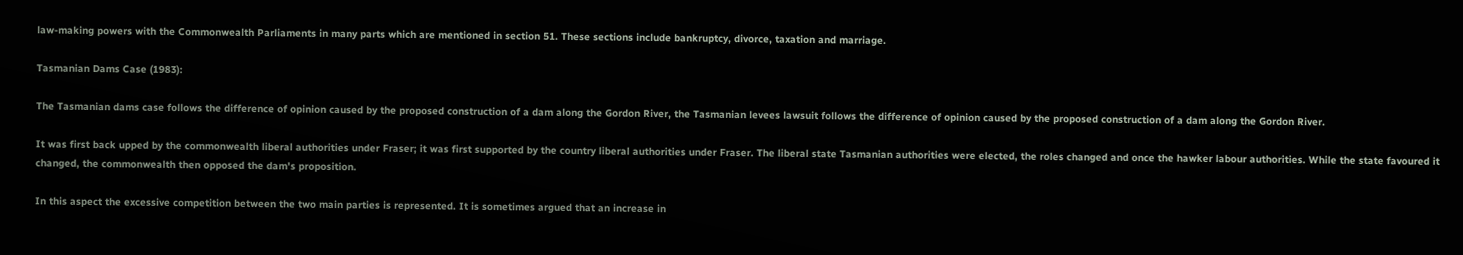law-making powers with the Commonwealth Parliaments in many parts which are mentioned in section 51. These sections include bankruptcy, divorce, taxation and marriage.

Tasmanian Dams Case (1983):

The Tasmanian dams case follows the difference of opinion caused by the proposed construction of a dam along the Gordon River, the Tasmanian levees lawsuit follows the difference of opinion caused by the proposed construction of a dam along the Gordon River.

It was first back upped by the commonwealth liberal authorities under Fraser; it was first supported by the country liberal authorities under Fraser. The liberal state Tasmanian authorities were elected, the roles changed and once the hawker labour authorities. While the state favoured it changed, the commonwealth then opposed the dam's proposition.

In this aspect the excessive competition between the two main parties is represented. It is sometimes argued that an increase in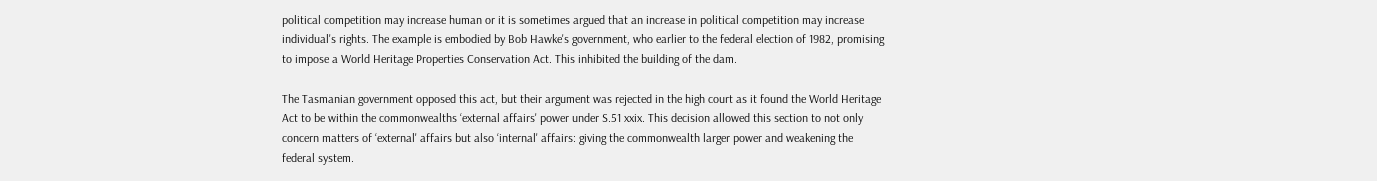political competition may increase human or it is sometimes argued that an increase in political competition may increase individual's rights. The example is embodied by Bob Hawke's government, who earlier to the federal election of 1982, promising to impose a World Heritage Properties Conservation Act. This inhibited the building of the dam.

The Tasmanian government opposed this act, but their argument was rejected in the high court as it found the World Heritage Act to be within the commonwealths ‘external affairs' power under S.51 xxix. This decision allowed this section to not only concern matters of ‘external' affairs but also ‘internal' affairs: giving the commonwealth larger power and weakening the federal system.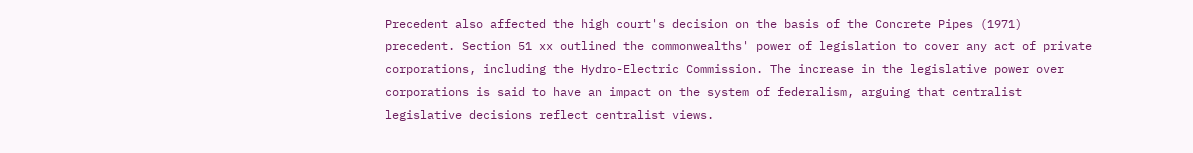Precedent also affected the high court's decision on the basis of the Concrete Pipes (1971) precedent. Section 51 xx outlined the commonwealths' power of legislation to cover any act of private corporations, including the Hydro-Electric Commission. The increase in the legislative power over corporations is said to have an impact on the system of federalism, arguing that centralist legislative decisions reflect centralist views.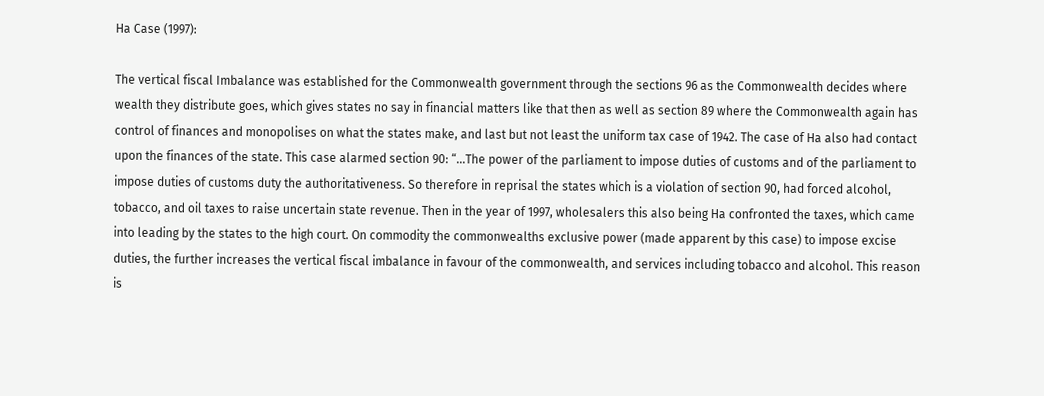Ha Case (1997):

The vertical fiscal Imbalance was established for the Commonwealth government through the sections 96 as the Commonwealth decides where wealth they distribute goes, which gives states no say in financial matters like that then as well as section 89 where the Commonwealth again has control of finances and monopolises on what the states make, and last but not least the uniform tax case of 1942. The case of Ha also had contact upon the finances of the state. This case alarmed section 90: “...The power of the parliament to impose duties of customs and of the parliament to impose duties of customs duty the authoritativeness. So therefore in reprisal the states which is a violation of section 90, had forced alcohol, tobacco, and oil taxes to raise uncertain state revenue. Then in the year of 1997, wholesalers this also being Ha confronted the taxes, which came into leading by the states to the high court. On commodity the commonwealths exclusive power (made apparent by this case) to impose excise duties, the further increases the vertical fiscal imbalance in favour of the commonwealth, and services including tobacco and alcohol. This reason is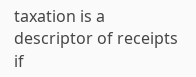taxation is a descriptor of receipts if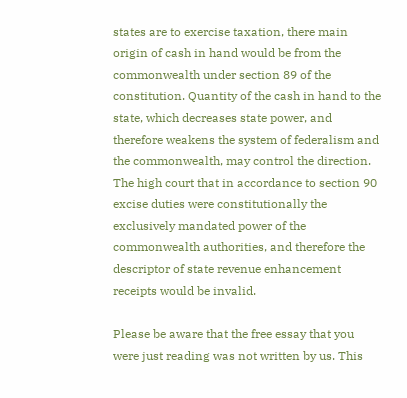states are to exercise taxation, there main origin of cash in hand would be from the commonwealth under section 89 of the constitution. Quantity of the cash in hand to the state, which decreases state power, and therefore weakens the system of federalism and the commonwealth, may control the direction. The high court that in accordance to section 90 excise duties were constitutionally the exclusively mandated power of the commonwealth authorities, and therefore the descriptor of state revenue enhancement receipts would be invalid.

Please be aware that the free essay that you were just reading was not written by us. This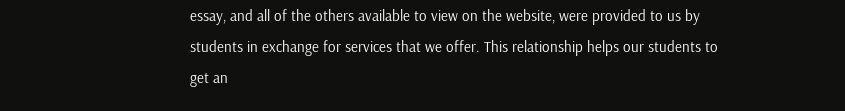essay, and all of the others available to view on the website, were provided to us by students in exchange for services that we offer. This relationship helps our students to get an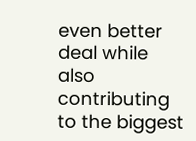even better deal while also contributing to the biggest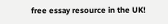free essay resource in the UK!